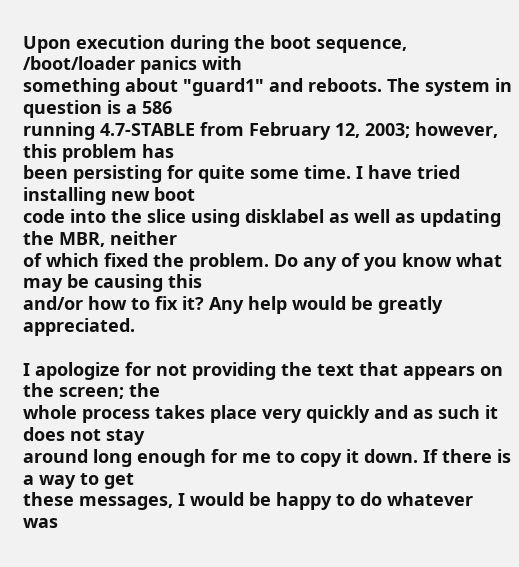Upon execution during the boot sequence, /boot/loader panics with
something about "guard1" and reboots. The system in question is a 586
running 4.7-STABLE from February 12, 2003; however, this problem has
been persisting for quite some time. I have tried installing new boot
code into the slice using disklabel as well as updating the MBR, neither
of which fixed the problem. Do any of you know what may be causing this
and/or how to fix it? Any help would be greatly appreciated.

I apologize for not providing the text that appears on the screen; the
whole process takes place very quickly and as such it does not stay
around long enough for me to copy it down. If there is a way to get
these messages, I would be happy to do whatever was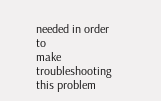needed in order to
make troubleshooting this problem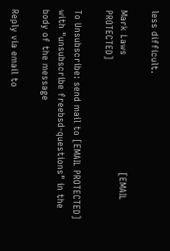less difficult.

Mark Laws                                       [EMAIL PROTECTED]

To Unsubscribe: send mail to [EMAIL PROTECTED]
with "unsubscribe freebsd-questions" in the body of the message

Reply via email to